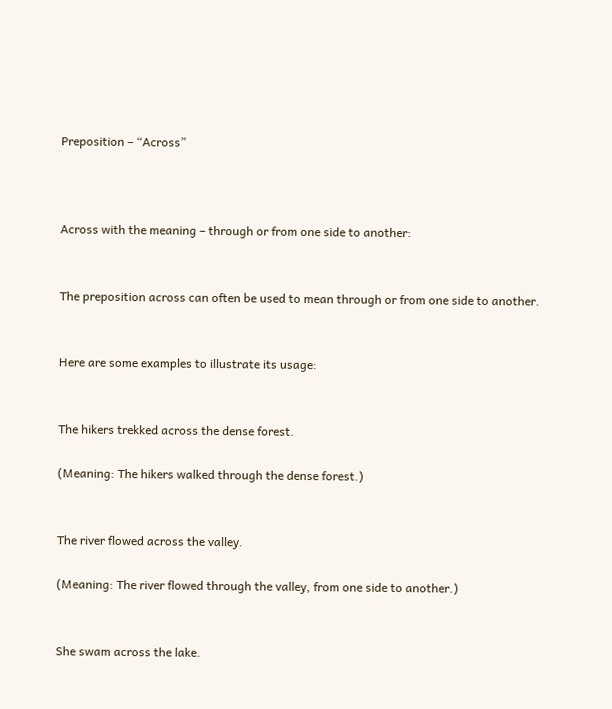Preposition – “Across”



Across with the meaning – through or from one side to another:


The preposition across can often be used to mean through or from one side to another.


Here are some examples to illustrate its usage:


The hikers trekked across the dense forest.

(Meaning: The hikers walked through the dense forest.)


The river flowed across the valley.

(Meaning: The river flowed through the valley, from one side to another.)


She swam across the lake.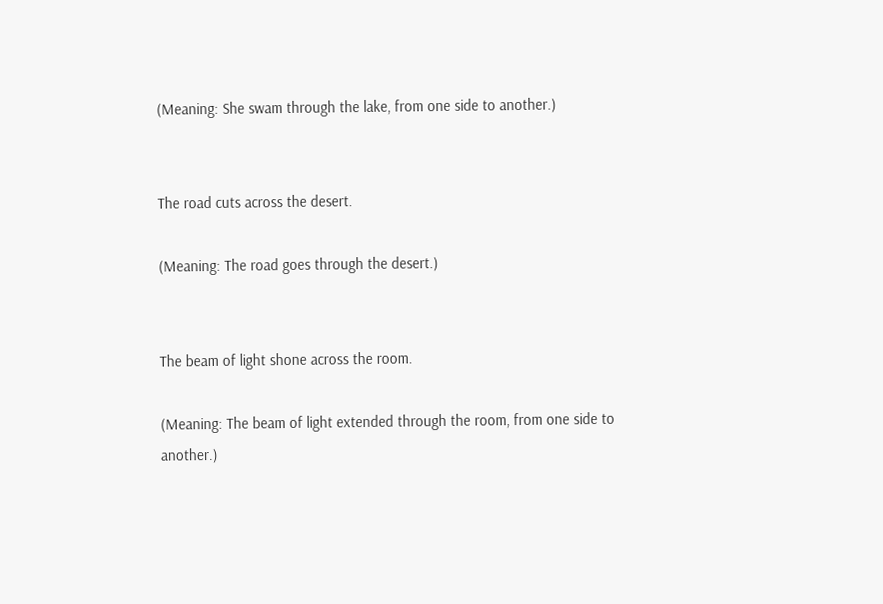(Meaning: She swam through the lake, from one side to another.)


The road cuts across the desert.

(Meaning: The road goes through the desert.)


The beam of light shone across the room.

(Meaning: The beam of light extended through the room, from one side to another.)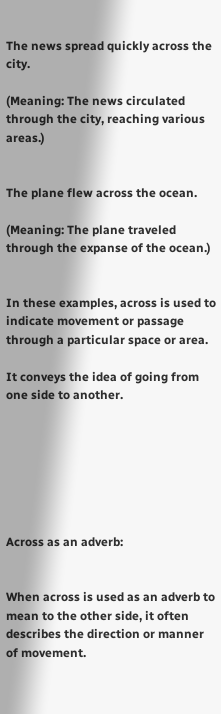The news spread quickly across the city.

(Meaning: The news circulated through the city, reaching various areas.)


The plane flew across the ocean.

(Meaning: The plane traveled through the expanse of the ocean.)


In these examples, across is used to indicate movement or passage through a particular space or area.

It conveys the idea of going from one side to another.







Across as an adverb:


When across is used as an adverb to mean to the other side, it often describes the direction or manner of movement.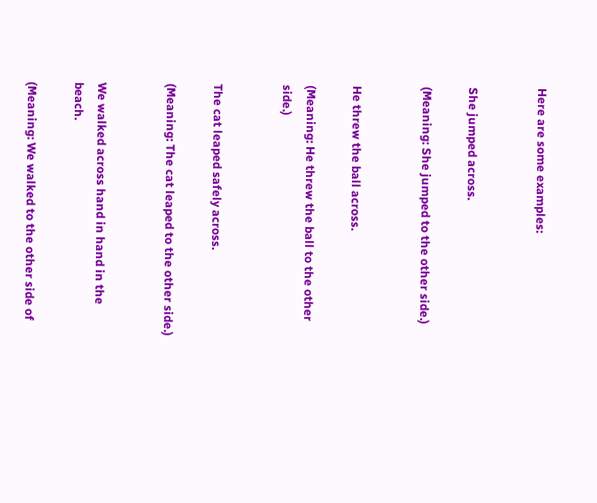Here are some examples:


She jumped across.

(Meaning: She jumped to the other side.)


He threw the ball across.

(Meaning: He threw the ball to the other side.)


The cat leaped safely across.

(Meaning: The cat leaped to the other side.)


We walked across hand in hand in the beach.

(Meaning: We walked to the other side of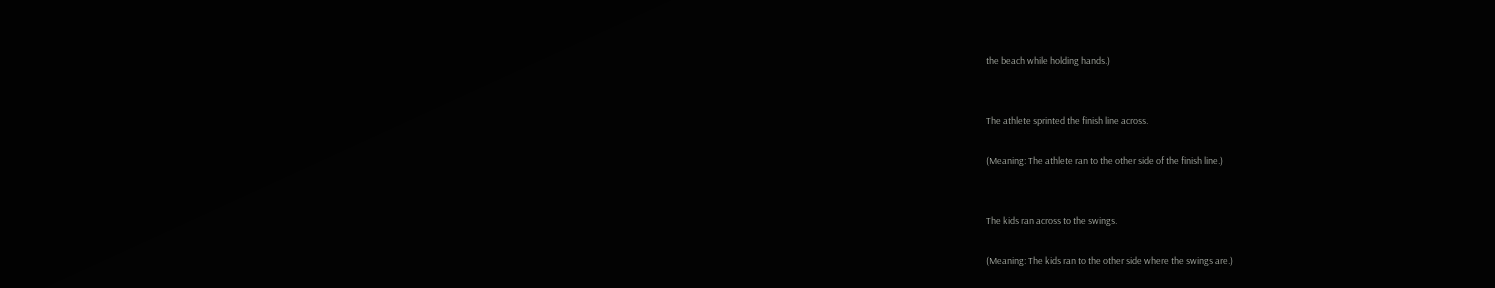the beach while holding hands.)


The athlete sprinted the finish line across.

(Meaning: The athlete ran to the other side of the finish line.)


The kids ran across to the swings.

(Meaning: The kids ran to the other side where the swings are.)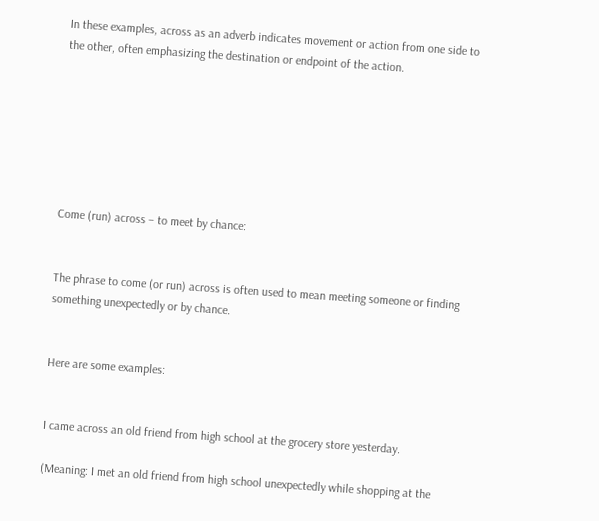In these examples, across as an adverb indicates movement or action from one side to the other, often emphasizing the destination or endpoint of the action.







Come (run) across – to meet by chance:


The phrase to come (or run) across is often used to mean meeting someone or finding something unexpectedly or by chance.


Here are some examples:


I came across an old friend from high school at the grocery store yesterday.

(Meaning: I met an old friend from high school unexpectedly while shopping at the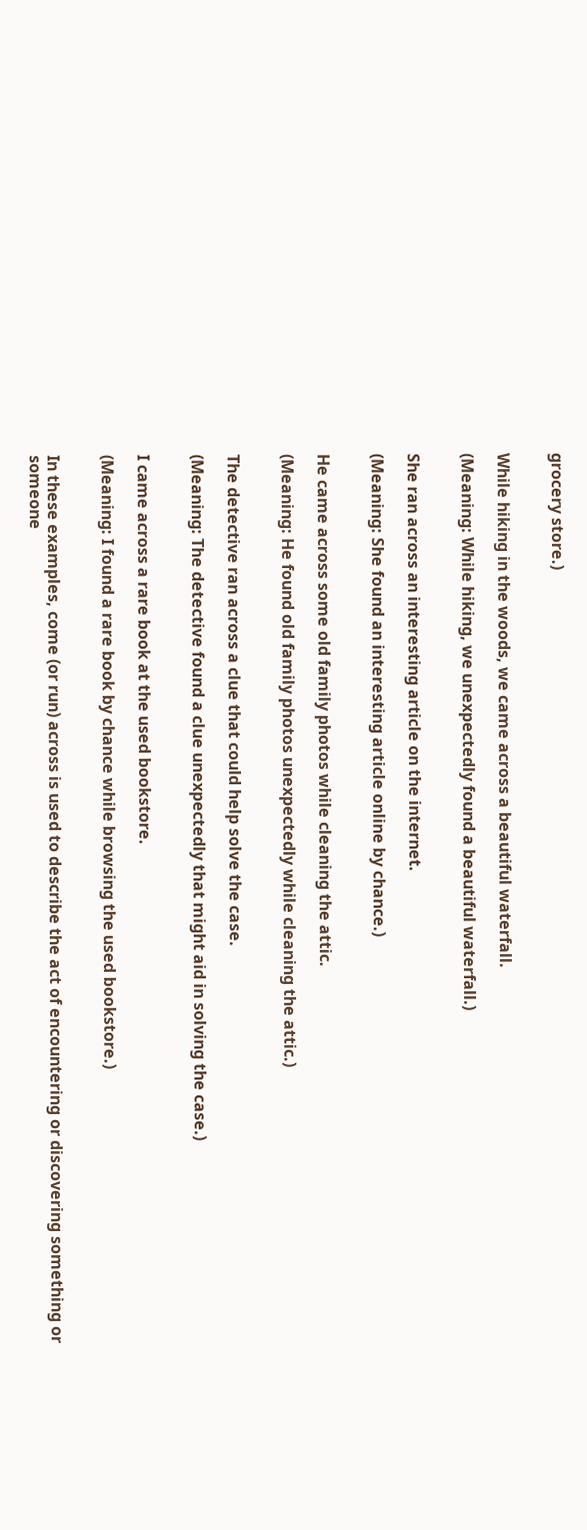grocery store.)


While hiking in the woods, we came across a beautiful waterfall.

(Meaning: While hiking, we unexpectedly found a beautiful waterfall.)


She ran across an interesting article on the internet.

(Meaning: She found an interesting article online by chance.)


He came across some old family photos while cleaning the attic.

(Meaning: He found old family photos unexpectedly while cleaning the attic.)


The detective ran across a clue that could help solve the case.

(Meaning: The detective found a clue unexpectedly that might aid in solving the case.)


I came across a rare book at the used bookstore.

(Meaning: I found a rare book by chance while browsing the used bookstore.)


In these examples, come (or run) across is used to describe the act of encountering or discovering something or someone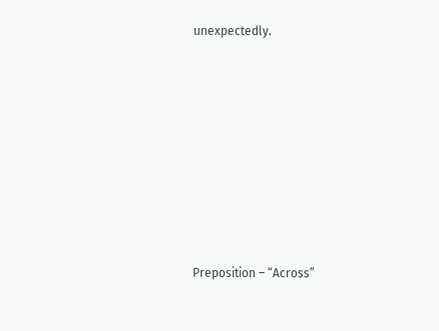unexpectedly.










Preposition – “Across”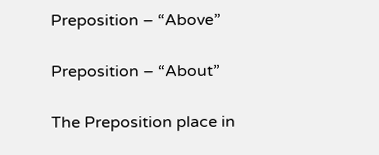Preposition – “Above”

Preposition – “About”

The Preposition place in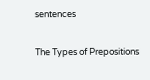sentences

The Types of Prepositions